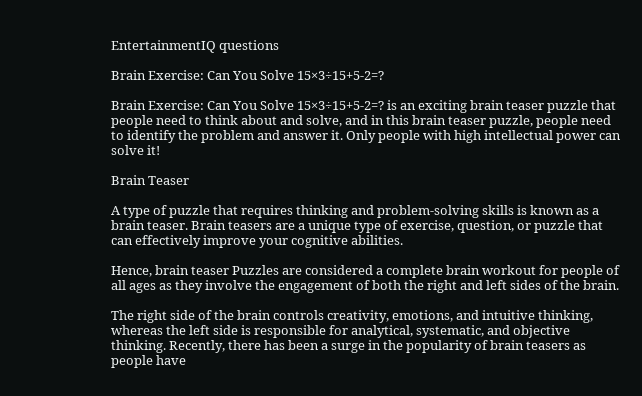EntertainmentIQ questions

Brain Exercise: Can You Solve 15×3÷15+5-2=?

Brain Exercise: Can You Solve 15×3÷15+5-2=? is an exciting brain teaser puzzle that people need to think about and solve, and in this brain teaser puzzle, people need to identify the problem and answer it. Only people with high intellectual power can solve it!

Brain Teaser

A type of puzzle that requires thinking and problem-solving skills is known as a brain teaser. Brain teasers are a unique type of exercise, question, or puzzle that can effectively improve your cognitive abilities.

Hence, brain teaser Puzzles are considered a complete brain workout for people of all ages as they involve the engagement of both the right and left sides of the brain.

The right side of the brain controls creativity, emotions, and intuitive thinking, whereas the left side is responsible for analytical, systematic, and objective thinking. Recently, there has been a surge in the popularity of brain teasers as people have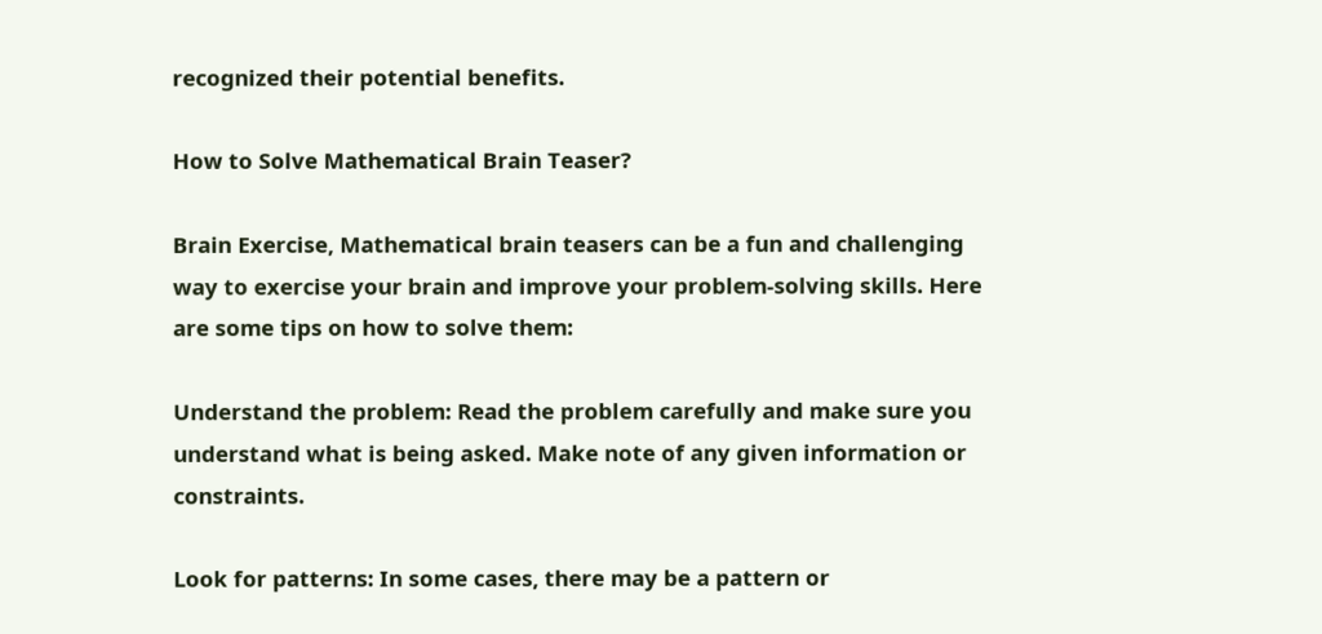recognized their potential benefits.

How to Solve Mathematical Brain Teaser?

Brain Exercise, Mathematical brain teasers can be a fun and challenging way to exercise your brain and improve your problem-solving skills. Here are some tips on how to solve them:

Understand the problem: Read the problem carefully and make sure you understand what is being asked. Make note of any given information or constraints.

Look for patterns: In some cases, there may be a pattern or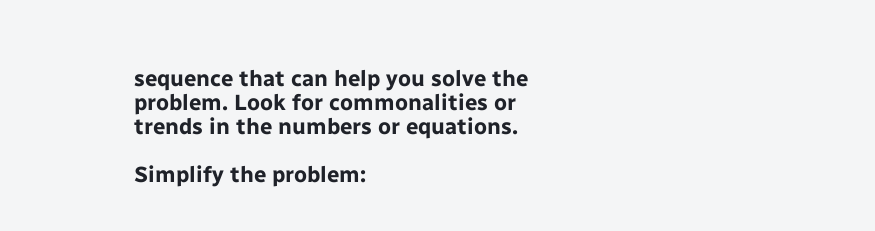sequence that can help you solve the problem. Look for commonalities or trends in the numbers or equations.

Simplify the problem: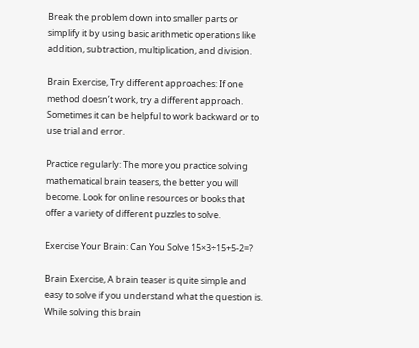Break the problem down into smaller parts or simplify it by using basic arithmetic operations like addition, subtraction, multiplication, and division.

Brain Exercise, Try different approaches: If one method doesn’t work, try a different approach. Sometimes it can be helpful to work backward or to use trial and error.

Practice regularly: The more you practice solving mathematical brain teasers, the better you will become. Look for online resources or books that offer a variety of different puzzles to solve.

Exercise Your Brain: Can You Solve 15×3÷15+5-2=?

Brain Exercise, A brain teaser is quite simple and easy to solve if you understand what the question is. While solving this brain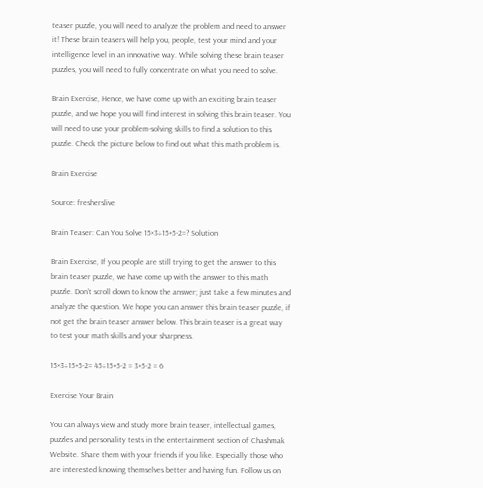teaser puzzle, you will need to analyze the problem and need to answer it! These brain teasers will help you, people, test your mind and your intelligence level in an innovative way. While solving these brain teaser puzzles, you will need to fully concentrate on what you need to solve.

Brain Exercise, Hence, we have come up with an exciting brain teaser puzzle, and we hope you will find interest in solving this brain teaser. You will need to use your problem-solving skills to find a solution to this puzzle. Check the picture below to find out what this math problem is.

Brain Exercise

Source: fresherslive

Brain Teaser: Can You Solve 15×3÷15+5-2=? Solution

Brain Exercise, If you people are still trying to get the answer to this brain teaser puzzle, we have come up with the answer to this math puzzle. Don’t scroll down to know the answer; just take a few minutes and analyze the question. We hope you can answer this brain teaser puzzle, if not get the brain teaser answer below. This brain teaser is a great way to test your math skills and your sharpness.

15×3÷15+5-2= 45÷15+5-2 = 3+5-2 = 6

Exercise Your Brain

You can always view and study more brain teaser, intellectual games, puzzles and personality tests in the entertainment section of Chashmak Website. Share them with your friends if you like. Especially those who are interested knowing themselves better and having fun. Follow us on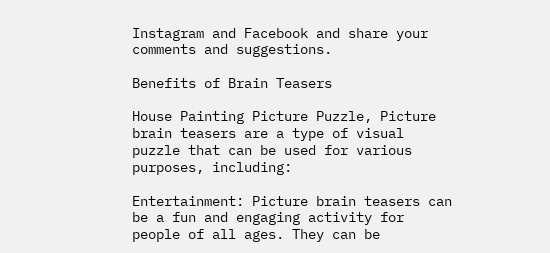Instagram and Facebook and share your comments and suggestions.

Benefits of Brain Teasers

House Painting Picture Puzzle, Picture brain teasers are a type of visual puzzle that can be used for various purposes, including:

Entertainment: Picture brain teasers can be a fun and engaging activity for people of all ages. They can be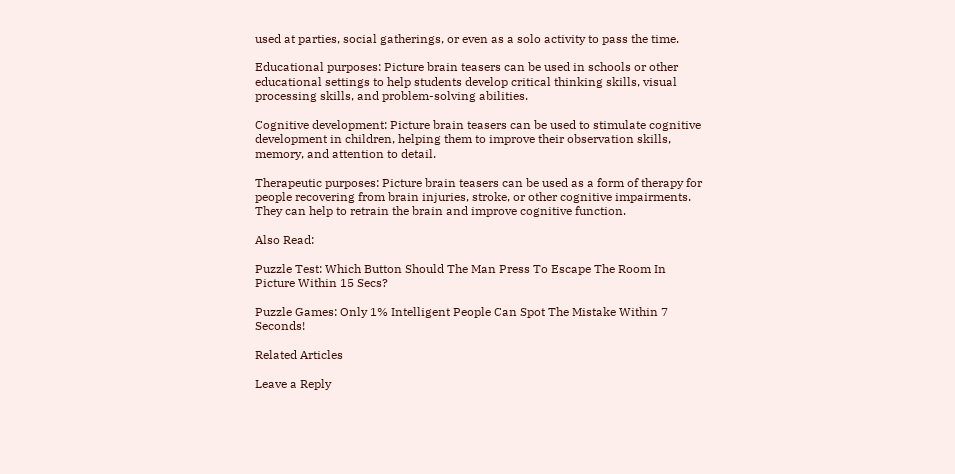used at parties, social gatherings, or even as a solo activity to pass the time.

Educational purposes: Picture brain teasers can be used in schools or other educational settings to help students develop critical thinking skills, visual processing skills, and problem-solving abilities.

Cognitive development: Picture brain teasers can be used to stimulate cognitive development in children, helping them to improve their observation skills, memory, and attention to detail.

Therapeutic purposes: Picture brain teasers can be used as a form of therapy for people recovering from brain injuries, stroke, or other cognitive impairments. They can help to retrain the brain and improve cognitive function.

Also Read:

Puzzle Test: Which Button Should The Man Press To Escape The Room In Picture Within 15 Secs?

Puzzle Games: Only 1% Intelligent People Can Spot The Mistake Within 7 Seconds!

Related Articles

Leave a Reply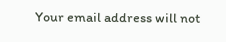Your email address will not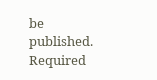be published. Required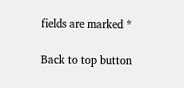fields are marked *

Back to top button